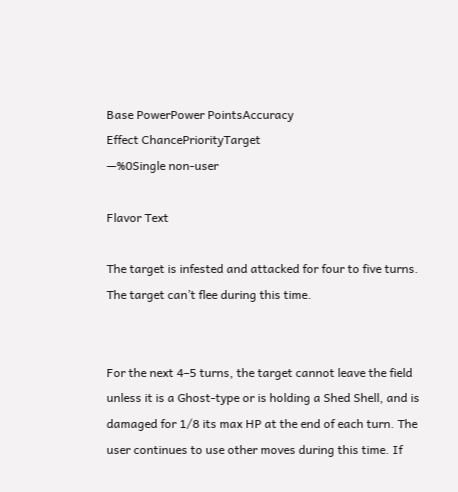Base PowerPower PointsAccuracy
Effect ChancePriorityTarget
—%0Single non-user

Flavor Text

The target is infested and attacked for four to five turns. The target can’t flee during this time.


For the next 4–5 turns, the target cannot leave the field unless it is a Ghost-type or is holding a Shed Shell, and is damaged for 1/8 its max HP at the end of each turn. The user continues to use other moves during this time. If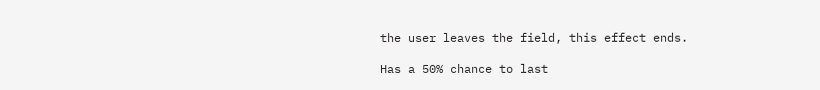the user leaves the field, this effect ends.

Has a 50% chance to last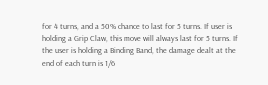for 4 turns, and a 50% chance to last for 5 turns. If user is holding a Grip Claw, this move will always last for 5 turns. If the user is holding a Binding Band, the damage dealt at the end of each turn is 1/6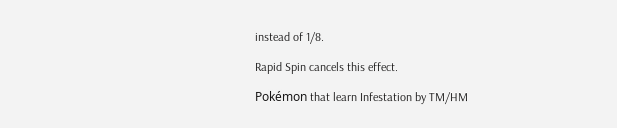instead of 1/8.

Rapid Spin cancels this effect.

Pokémon that learn Infestation by TM/HM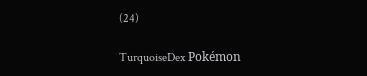(24)

TurquoiseDex Pokémon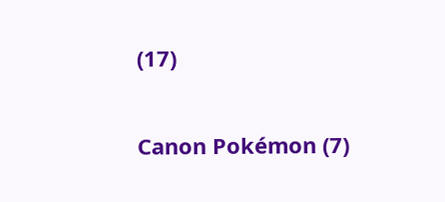(17)

Canon Pokémon (7)